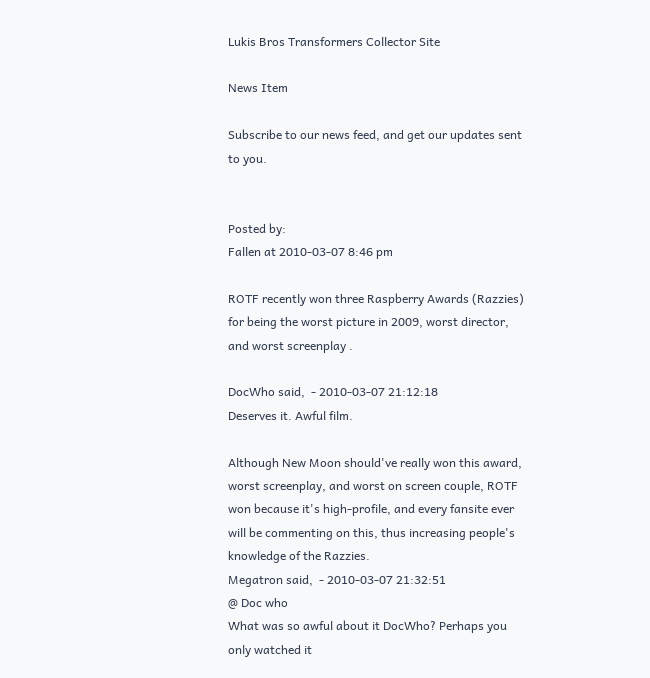Lukis Bros Transformers Collector Site

News Item

Subscribe to our news feed, and get our updates sent to you.


Posted by:
Fallen at 2010-03-07 8:46 pm

ROTF recently won three Raspberry Awards (Razzies) for being the worst picture in 2009, worst director, and worst screenplay .

DocWho said,  - 2010-03-07 21:12:18
Deserves it. Awful film.

Although New Moon should've really won this award, worst screenplay, and worst on screen couple, ROTF won because it's high-profile, and every fansite ever will be commenting on this, thus increasing people's knowledge of the Razzies.
Megatron said,  - 2010-03-07 21:32:51
@ Doc who
What was so awful about it DocWho? Perhaps you only watched it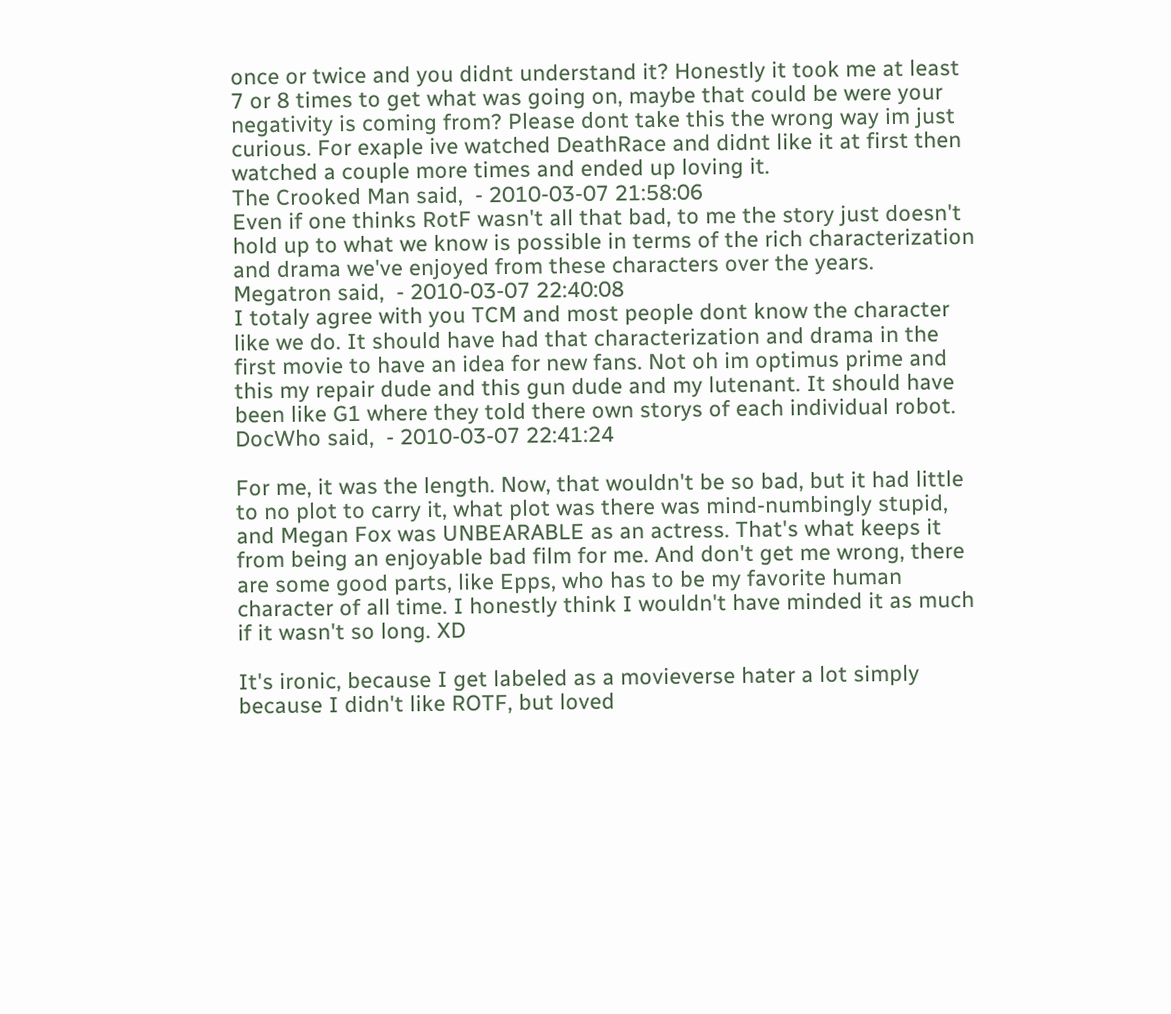once or twice and you didnt understand it? Honestly it took me at least 7 or 8 times to get what was going on, maybe that could be were your negativity is coming from? Please dont take this the wrong way im just curious. For exaple ive watched DeathRace and didnt like it at first then watched a couple more times and ended up loving it.
The Crooked Man said,  - 2010-03-07 21:58:06
Even if one thinks RotF wasn't all that bad, to me the story just doesn't hold up to what we know is possible in terms of the rich characterization and drama we've enjoyed from these characters over the years.
Megatron said,  - 2010-03-07 22:40:08
I totaly agree with you TCM and most people dont know the character like we do. It should have had that characterization and drama in the first movie to have an idea for new fans. Not oh im optimus prime and this my repair dude and this gun dude and my lutenant. It should have been like G1 where they told there own storys of each individual robot.
DocWho said,  - 2010-03-07 22:41:24

For me, it was the length. Now, that wouldn't be so bad, but it had little to no plot to carry it, what plot was there was mind-numbingly stupid, and Megan Fox was UNBEARABLE as an actress. That's what keeps it from being an enjoyable bad film for me. And don't get me wrong, there are some good parts, like Epps, who has to be my favorite human character of all time. I honestly think I wouldn't have minded it as much if it wasn't so long. XD

It's ironic, because I get labeled as a movieverse hater a lot simply because I didn't like ROTF, but loved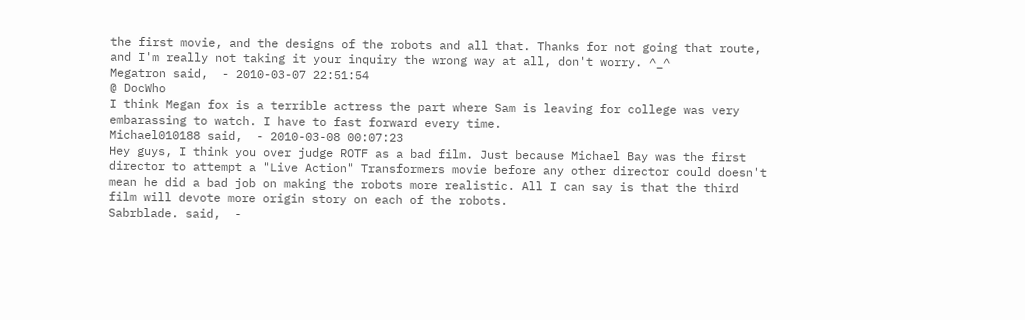the first movie, and the designs of the robots and all that. Thanks for not going that route, and I'm really not taking it your inquiry the wrong way at all, don't worry. ^_^
Megatron said,  - 2010-03-07 22:51:54
@ DocWho
I think Megan fox is a terrible actress the part where Sam is leaving for college was very embarassing to watch. I have to fast forward every time.
Michael010188 said,  - 2010-03-08 00:07:23
Hey guys, I think you over judge ROTF as a bad film. Just because Michael Bay was the first director to attempt a "Live Action" Transformers movie before any other director could doesn't mean he did a bad job on making the robots more realistic. All I can say is that the third film will devote more origin story on each of the robots.
Sabrblade. said,  -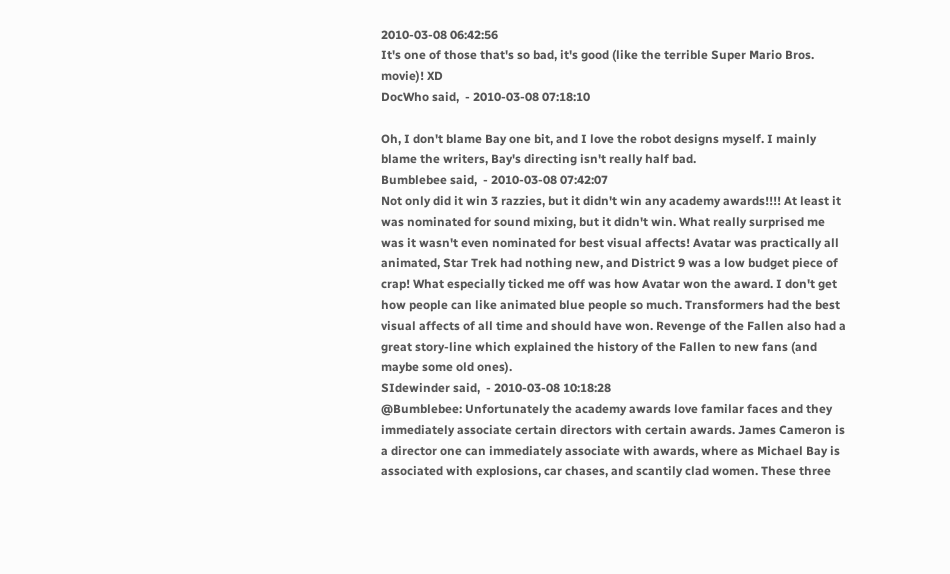2010-03-08 06:42:56
It's one of those that's so bad, it's good (like the terrible Super Mario Bros. movie)! XD
DocWho said,  - 2010-03-08 07:18:10

Oh, I don't blame Bay one bit, and I love the robot designs myself. I mainly blame the writers, Bay's directing isn't really half bad.
Bumblebee said,  - 2010-03-08 07:42:07
Not only did it win 3 razzies, but it didn't win any academy awards!!!! At least it was nominated for sound mixing, but it didn't win. What really surprised me was it wasn't even nominated for best visual affects! Avatar was practically all animated, Star Trek had nothing new, and District 9 was a low budget piece of crap! What especially ticked me off was how Avatar won the award. I don't get how people can like animated blue people so much. Transformers had the best visual affects of all time and should have won. Revenge of the Fallen also had a great story-line which explained the history of the Fallen to new fans (and maybe some old ones).
SIdewinder said,  - 2010-03-08 10:18:28
@Bumblebee: Unfortunately the academy awards love familar faces and they immediately associate certain directors with certain awards. James Cameron is a director one can immediately associate with awards, where as Michael Bay is associated with explosions, car chases, and scantily clad women. These three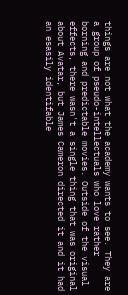things are not what the academy wants to see. They are a group of pseudo-intellectuals who love rather borning and predictable movies. Outside of the visual effects, there wasn't a single thing that was original about Avatar, but James Cameron directed it and it had an esasily identifable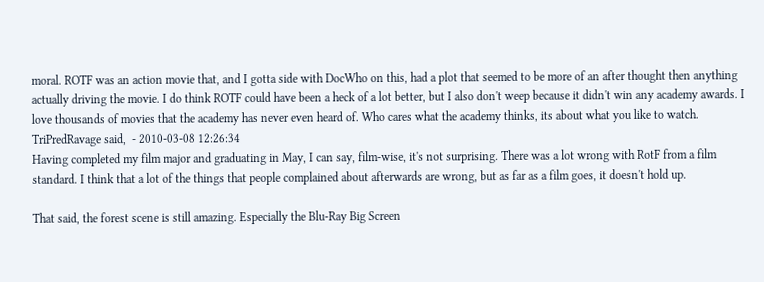moral. ROTF was an action movie that, and I gotta side with DocWho on this, had a plot that seemed to be more of an after thought then anything actually driving the movie. I do think ROTF could have been a heck of a lot better, but I also don't weep because it didn't win any academy awards. I love thousands of movies that the academy has never even heard of. Who cares what the academy thinks, its about what you like to watch.
TriPredRavage said,  - 2010-03-08 12:26:34
Having completed my film major and graduating in May, I can say, film-wise, it's not surprising. There was a lot wrong with RotF from a film standard. I think that a lot of the things that people complained about afterwards are wrong, but as far as a film goes, it doesn't hold up.

That said, the forest scene is still amazing. Especially the Blu-Ray Big Screen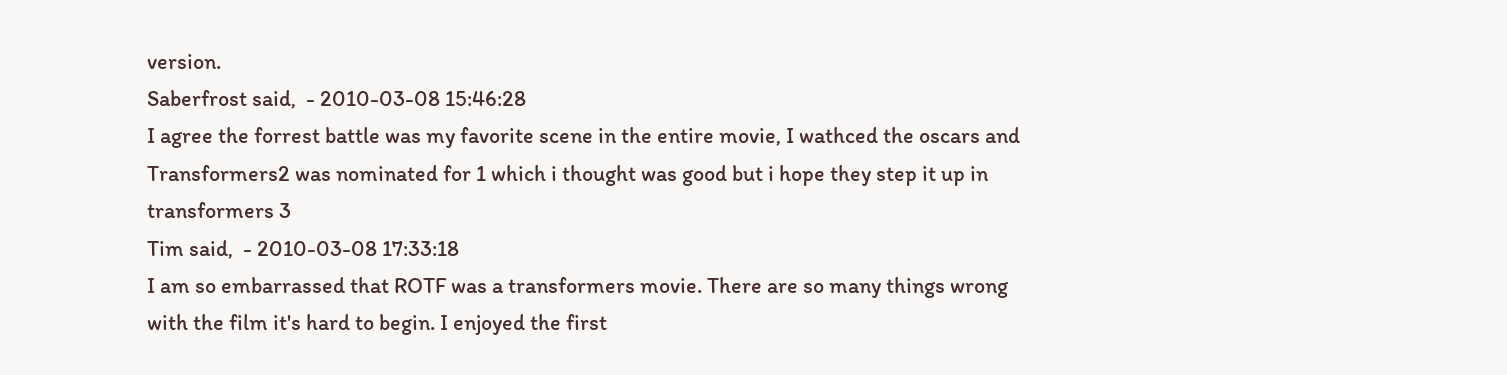version.
Saberfrost said,  - 2010-03-08 15:46:28
I agree the forrest battle was my favorite scene in the entire movie, I wathced the oscars and Transformers2 was nominated for 1 which i thought was good but i hope they step it up in transformers 3
Tim said,  - 2010-03-08 17:33:18
I am so embarrassed that ROTF was a transformers movie. There are so many things wrong with the film it's hard to begin. I enjoyed the first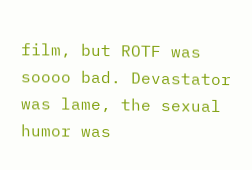film, but ROTF was soooo bad. Devastator was lame, the sexual humor was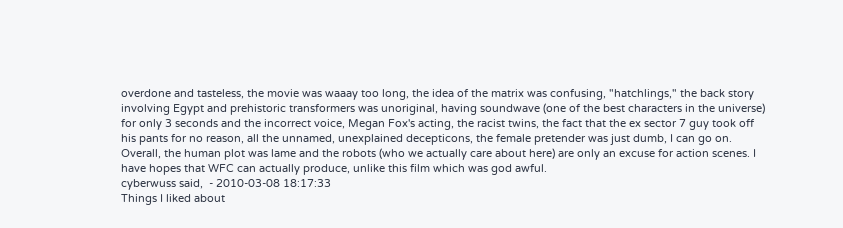overdone and tasteless, the movie was waaay too long, the idea of the matrix was confusing, "hatchlings," the back story involving Egypt and prehistoric transformers was unoriginal, having soundwave (one of the best characters in the universe) for only 3 seconds and the incorrect voice, Megan Fox's acting, the racist twins, the fact that the ex sector 7 guy took off his pants for no reason, all the unnamed, unexplained decepticons, the female pretender was just dumb, I can go on. Overall, the human plot was lame and the robots (who we actually care about here) are only an excuse for action scenes. I have hopes that WFC can actually produce, unlike this film which was god awful.
cyberwuss said,  - 2010-03-08 18:17:33
Things I liked about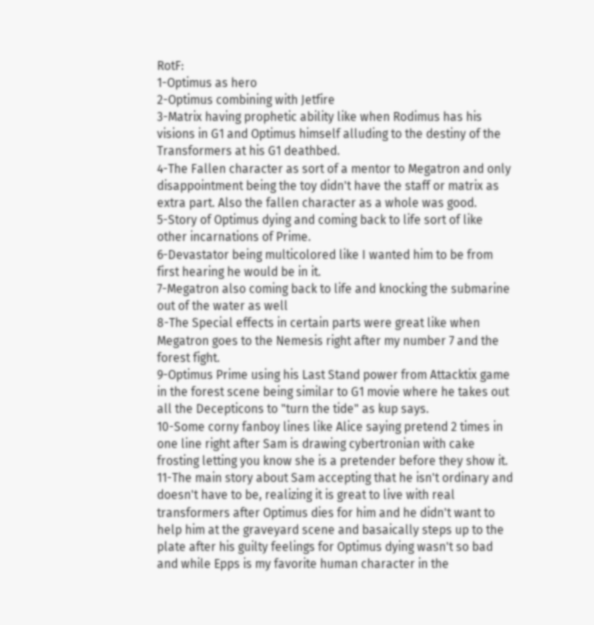RotF:
1-Optimus as hero
2-Optimus combining with Jetfire
3-Matrix having prophetic ability like when Rodimus has his visions in G1 and Optimus himself alluding to the destiny of the Transformers at his G1 deathbed.
4-The Fallen character as sort of a mentor to Megatron and only disappointment being the toy didn't have the staff or matrix as extra part. Also the fallen character as a whole was good.
5-Story of Optimus dying and coming back to life sort of like other incarnations of Prime.
6-Devastator being multicolored like I wanted him to be from first hearing he would be in it.
7-Megatron also coming back to life and knocking the submarine out of the water as well
8-The Special effects in certain parts were great like when Megatron goes to the Nemesis right after my number 7 and the forest fight.
9-Optimus Prime using his Last Stand power from Attacktix game in the forest scene being similar to G1 movie where he takes out all the Decepticons to "turn the tide" as kup says.
10-Some corny fanboy lines like Alice saying pretend 2 times in one line right after Sam is drawing cybertronian with cake frosting letting you know she is a pretender before they show it.
11-The main story about Sam accepting that he isn't ordinary and doesn't have to be, realizing it is great to live with real transformers after Optimus dies for him and he didn't want to help him at the graveyard scene and basaically steps up to the plate after his guilty feelings for Optimus dying wasn't so bad and while Epps is my favorite human character in the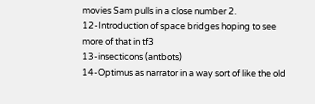movies Sam pulls in a close number 2.
12-Introduction of space bridges hoping to see more of that in tf3
13-insecticons (antbots)
14-Optimus as narrator in a way sort of like the old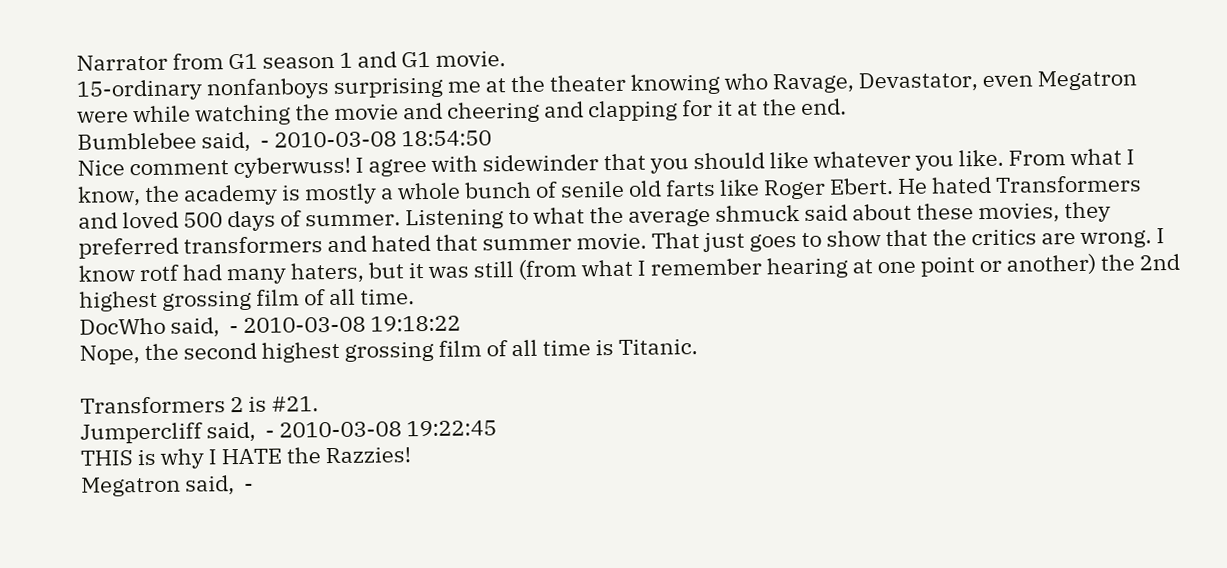Narrator from G1 season 1 and G1 movie.
15-ordinary nonfanboys surprising me at the theater knowing who Ravage, Devastator, even Megatron were while watching the movie and cheering and clapping for it at the end.
Bumblebee said,  - 2010-03-08 18:54:50
Nice comment cyberwuss! I agree with sidewinder that you should like whatever you like. From what I know, the academy is mostly a whole bunch of senile old farts like Roger Ebert. He hated Transformers and loved 500 days of summer. Listening to what the average shmuck said about these movies, they preferred transformers and hated that summer movie. That just goes to show that the critics are wrong. I know rotf had many haters, but it was still (from what I remember hearing at one point or another) the 2nd highest grossing film of all time.
DocWho said,  - 2010-03-08 19:18:22
Nope, the second highest grossing film of all time is Titanic.

Transformers 2 is #21.
Jumpercliff said,  - 2010-03-08 19:22:45
THIS is why I HATE the Razzies!
Megatron said,  -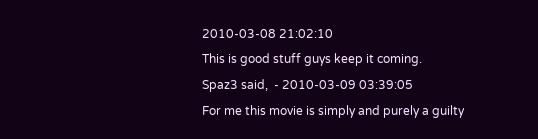2010-03-08 21:02:10
This is good stuff guys keep it coming.
Spaz3 said,  - 2010-03-09 03:39:05
For me this movie is simply and purely a guilty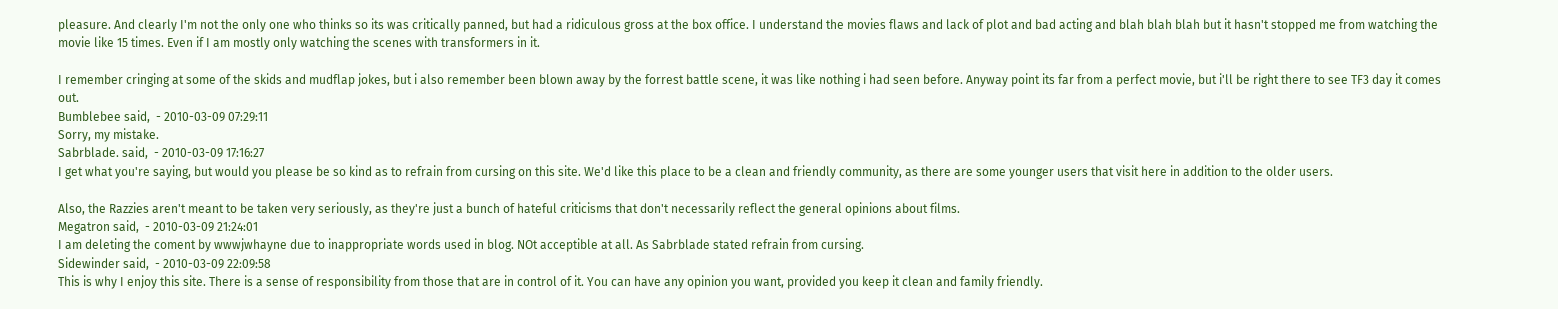pleasure. And clearly I'm not the only one who thinks so its was critically panned, but had a ridiculous gross at the box office. I understand the movies flaws and lack of plot and bad acting and blah blah blah but it hasn't stopped me from watching the movie like 15 times. Even if I am mostly only watching the scenes with transformers in it.

I remember cringing at some of the skids and mudflap jokes, but i also remember been blown away by the forrest battle scene, it was like nothing i had seen before. Anyway point its far from a perfect movie, but i'll be right there to see TF3 day it comes out.
Bumblebee said,  - 2010-03-09 07:29:11
Sorry, my mistake.
Sabrblade. said,  - 2010-03-09 17:16:27
I get what you're saying, but would you please be so kind as to refrain from cursing on this site. We'd like this place to be a clean and friendly community, as there are some younger users that visit here in addition to the older users.

Also, the Razzies aren't meant to be taken very seriously, as they're just a bunch of hateful criticisms that don't necessarily reflect the general opinions about films.
Megatron said,  - 2010-03-09 21:24:01
I am deleting the coment by wwwjwhayne due to inappropriate words used in blog. NOt acceptible at all. As Sabrblade stated refrain from cursing.
Sidewinder said,  - 2010-03-09 22:09:58
This is why I enjoy this site. There is a sense of responsibility from those that are in control of it. You can have any opinion you want, provided you keep it clean and family friendly.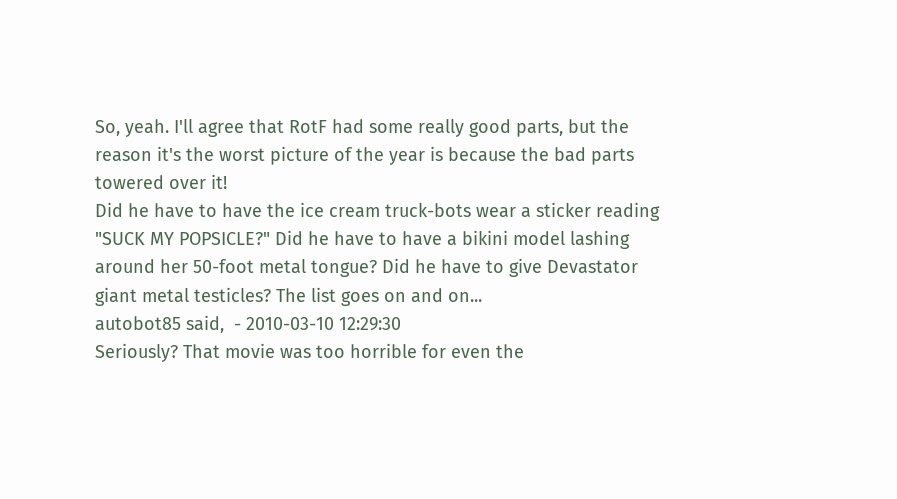So, yeah. I'll agree that RotF had some really good parts, but the reason it's the worst picture of the year is because the bad parts towered over it!
Did he have to have the ice cream truck-bots wear a sticker reading "SUCK MY POPSICLE?" Did he have to have a bikini model lashing around her 50-foot metal tongue? Did he have to give Devastator giant metal testicles? The list goes on and on...
autobot85 said,  - 2010-03-10 12:29:30
Seriously? That movie was too horrible for even the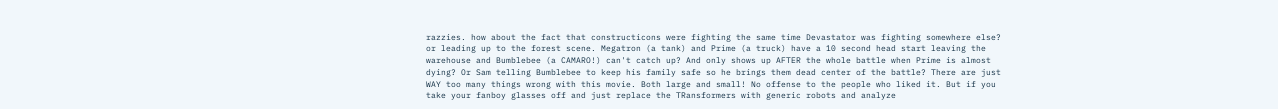razzies. how about the fact that constructicons were fighting the same time Devastator was fighting somewhere else? or leading up to the forest scene. Megatron (a tank) and Prime (a truck) have a 10 second head start leaving the warehouse and Bumblebee (a CAMARO!) can't catch up? And only shows up AFTER the whole battle when Prime is almost dying? Or Sam telling Bumblebee to keep his family safe so he brings them dead center of the battle? There are just WAY too many things wrong with this movie. Both large and small! No offense to the people who liked it. But if you take your fanboy glasses off and just replace the TRansformers with generic robots and analyze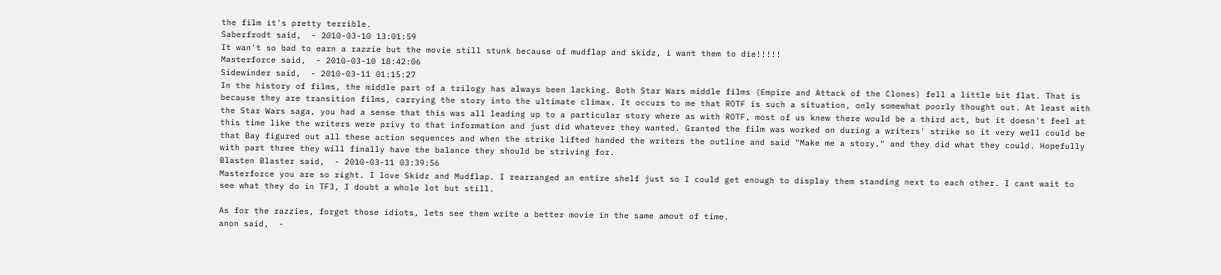the film it's pretty terrible.
Saberfrodt said,  - 2010-03-10 13:01:59
It wan't so bad to earn a razzie but the movie still stunk because of mudflap and skidz, i want them to die!!!!!
Masterforce said,  - 2010-03-10 18:42:06
Sidewinder said,  - 2010-03-11 01:15:27
In the history of films, the middle part of a trilogy has always been lacking. Both Star Wars middle films (Empire and Attack of the Clones) fell a little bit flat. That is because they are transition films, carrying the story into the ultimate climax. It occurs to me that ROTF is such a situation, only somewhat poorly thought out. At least with the Star Wars saga, you had a sense that this was all leading up to a particular story where as with ROTF, most of us knew there would be a third act, but it doesn't feel at this time like the writers were privy to that information and just did whatever they wanted. Granted the film was worked on during a writers' strike so it very well could be that Bay figured out all these action sequences and when the strike lifted handed the writers the outline and said "Make me a story." and they did what they could. Hopefully with part three they will finally have the balance they should be striving for.
Blasten Blaster said,  - 2010-03-11 03:39:56
Masterforce you are so right. I love Skidz and Mudflap. I rearranged an entire shelf just so I could get enough to display them standing next to each other. I cant wait to see what they do in TF3, I doubt a whole lot but still.

As for the razzies, forget those idiots, lets see them write a better movie in the same amout of time.
anon said,  -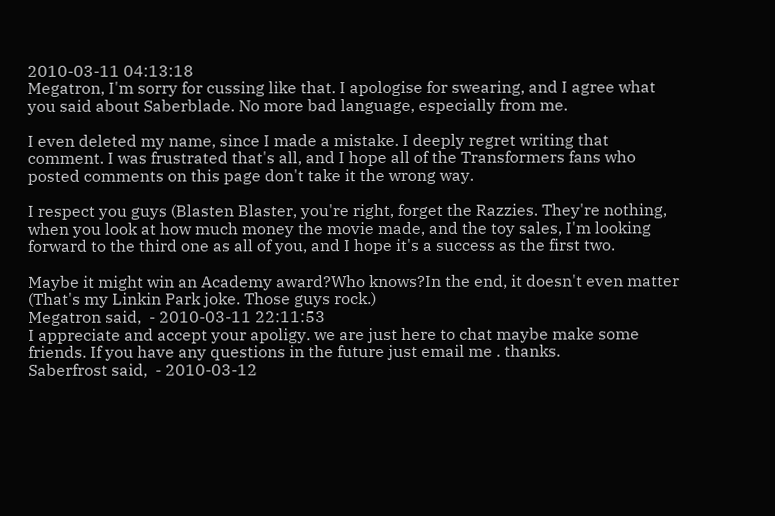2010-03-11 04:13:18
Megatron, I'm sorry for cussing like that. I apologise for swearing, and I agree what you said about Saberblade. No more bad language, especially from me.

I even deleted my name, since I made a mistake. I deeply regret writing that comment. I was frustrated that's all, and I hope all of the Transformers fans who posted comments on this page don't take it the wrong way.

I respect you guys (Blasten Blaster, you're right, forget the Razzies. They're nothing, when you look at how much money the movie made, and the toy sales, I'm looking forward to the third one as all of you, and I hope it's a success as the first two.

Maybe it might win an Academy award?Who knows?In the end, it doesn't even matter (That's my Linkin Park joke. Those guys rock.)
Megatron said,  - 2010-03-11 22:11:53
I appreciate and accept your apoligy. we are just here to chat maybe make some friends. If you have any questions in the future just email me . thanks.
Saberfrost said,  - 2010-03-12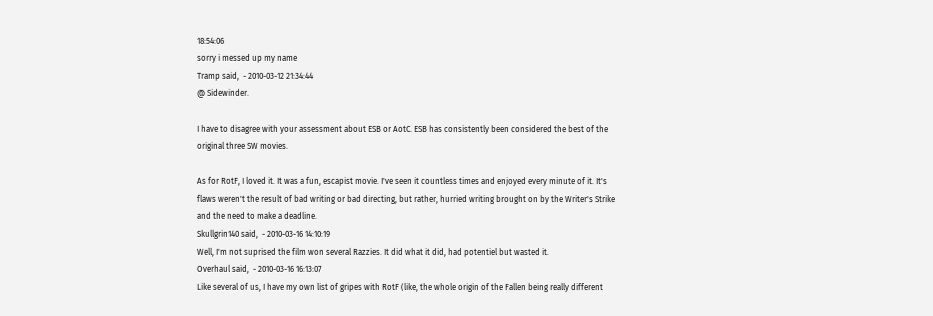18:54:06
sorry i messed up my name
Tramp said,  - 2010-03-12 21:34:44
@ Sidewinder.

I have to disagree with your assessment about ESB or AotC. ESB has consistently been considered the best of the original three SW movies.

As for RotF, I loved it. It was a fun, escapist movie. I've seen it countless times and enjoyed every minute of it. It's flaws weren't the result of bad writing or bad directing, but rather, hurried writing brought on by the Writer's Strike and the need to make a deadline.
Skullgrin140 said,  - 2010-03-16 14:10:19
Well, I'm not suprised the film won several Razzies. It did what it did, had potentiel but wasted it.
Overhaul said,  - 2010-03-16 16:13:07
Like several of us, I have my own list of gripes with RotF (like, the whole origin of the Fallen being really different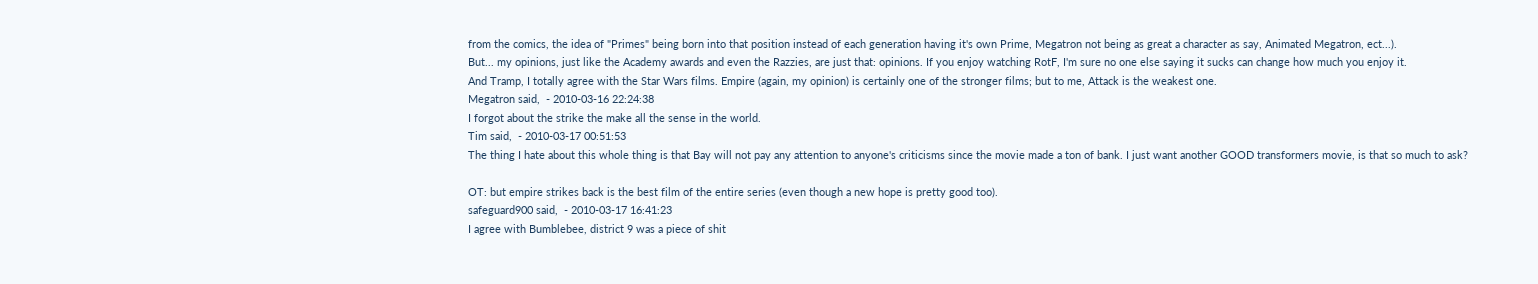from the comics, the idea of "Primes" being born into that position instead of each generation having it's own Prime, Megatron not being as great a character as say, Animated Megatron, ect...).
But... my opinions, just like the Academy awards and even the Razzies, are just that: opinions. If you enjoy watching RotF, I'm sure no one else saying it sucks can change how much you enjoy it.
And Tramp, I totally agree with the Star Wars films. Empire (again, my opinion) is certainly one of the stronger films; but to me, Attack is the weakest one.
Megatron said,  - 2010-03-16 22:24:38
I forgot about the strike the make all the sense in the world.
Tim said,  - 2010-03-17 00:51:53
The thing I hate about this whole thing is that Bay will not pay any attention to anyone's criticisms since the movie made a ton of bank. I just want another GOOD transformers movie, is that so much to ask?

OT: but empire strikes back is the best film of the entire series (even though a new hope is pretty good too).
safeguard900 said,  - 2010-03-17 16:41:23
I agree with Bumblebee, district 9 was a piece of shit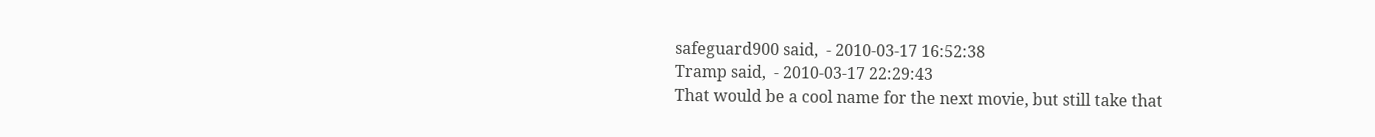safeguard900 said,  - 2010-03-17 16:52:38
Tramp said,  - 2010-03-17 22:29:43
That would be a cool name for the next movie, but still take that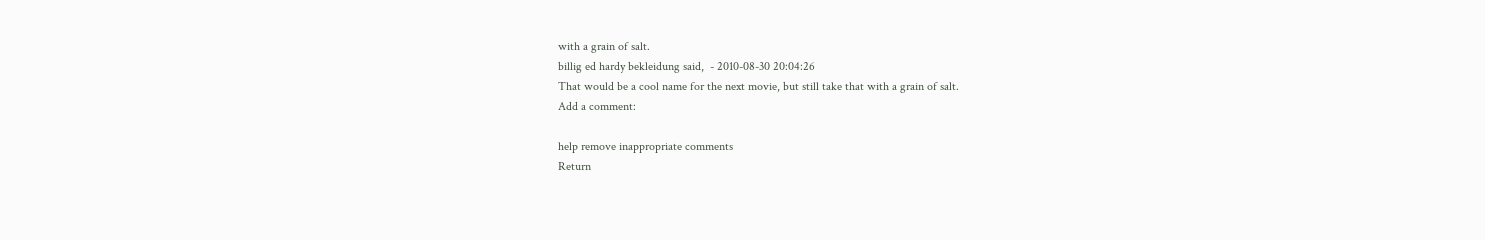with a grain of salt.
billig ed hardy bekleidung said,  - 2010-08-30 20:04:26
That would be a cool name for the next movie, but still take that with a grain of salt.
Add a comment:

help remove inappropriate comments
Return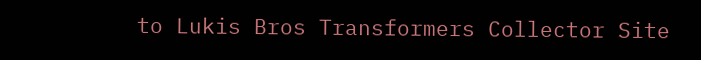to Lukis Bros Transformers Collector Site